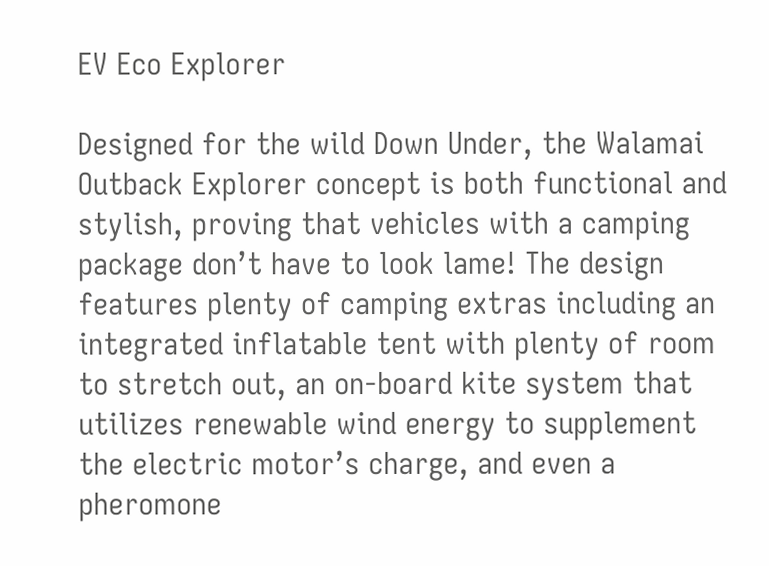EV Eco Explorer

Designed for the wild Down Under, the Walamai Outback Explorer concept is both functional and stylish, proving that vehicles with a camping package don’t have to look lame! The design features plenty of camping extras including an integrated inflatable tent with plenty of room to stretch out, an on-board kite system that utilizes renewable wind energy to supplement the electric motor’s charge, and even a pheromone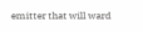emitter that will ward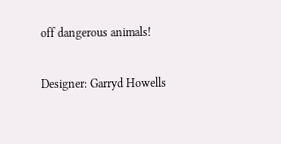off dangerous animals!

Designer: Garryd Howells